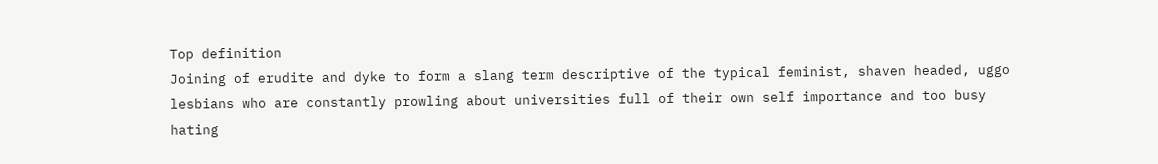Top definition
Joining of erudite and dyke to form a slang term descriptive of the typical feminist, shaven headed, uggo lesbians who are constantly prowling about universities full of their own self importance and too busy hating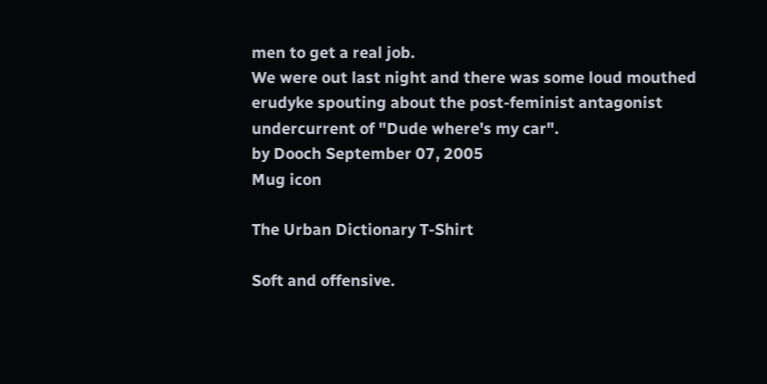men to get a real job.
We were out last night and there was some loud mouthed erudyke spouting about the post-feminist antagonist undercurrent of "Dude where's my car".
by Dooch September 07, 2005
Mug icon

The Urban Dictionary T-Shirt

Soft and offensive.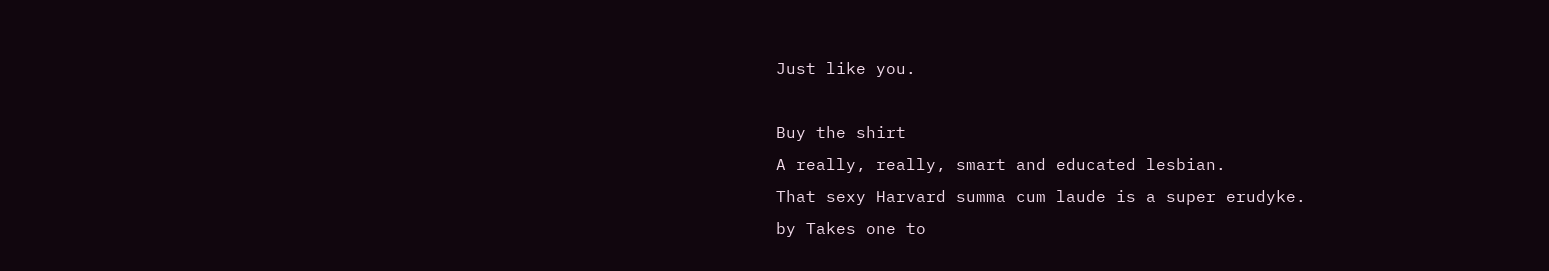Just like you.

Buy the shirt
A really, really, smart and educated lesbian.
That sexy Harvard summa cum laude is a super erudyke.
by Takes one to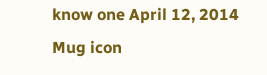know one April 12, 2014
Mug icon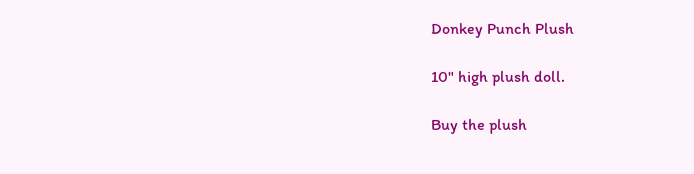Donkey Punch Plush

10" high plush doll.

Buy the plush